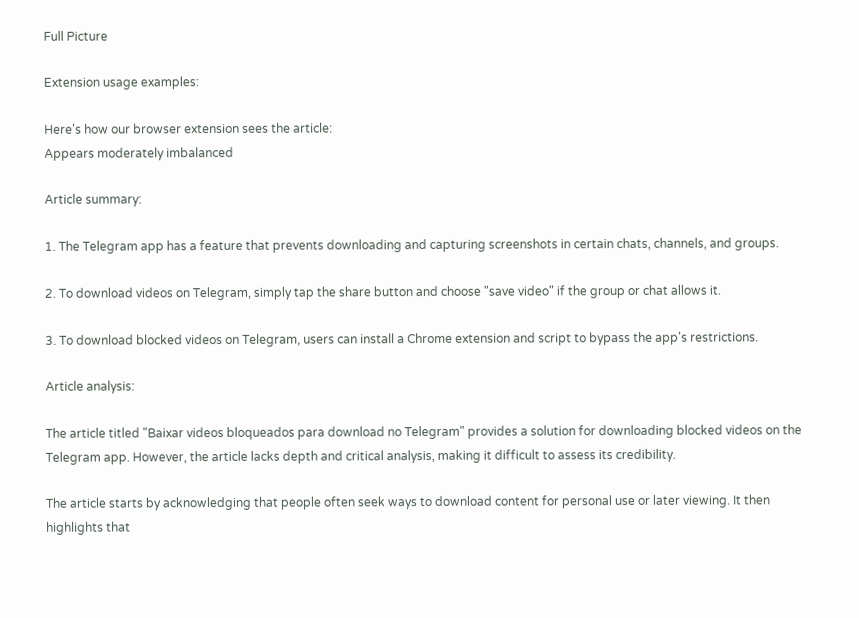Full Picture

Extension usage examples:

Here's how our browser extension sees the article:
Appears moderately imbalanced

Article summary:

1. The Telegram app has a feature that prevents downloading and capturing screenshots in certain chats, channels, and groups.

2. To download videos on Telegram, simply tap the share button and choose "save video" if the group or chat allows it.

3. To download blocked videos on Telegram, users can install a Chrome extension and script to bypass the app's restrictions.

Article analysis:

The article titled "Baixar videos bloqueados para download no Telegram" provides a solution for downloading blocked videos on the Telegram app. However, the article lacks depth and critical analysis, making it difficult to assess its credibility.

The article starts by acknowledging that people often seek ways to download content for personal use or later viewing. It then highlights that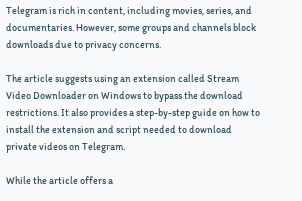Telegram is rich in content, including movies, series, and documentaries. However, some groups and channels block downloads due to privacy concerns.

The article suggests using an extension called Stream Video Downloader on Windows to bypass the download restrictions. It also provides a step-by-step guide on how to install the extension and script needed to download private videos on Telegram.

While the article offers a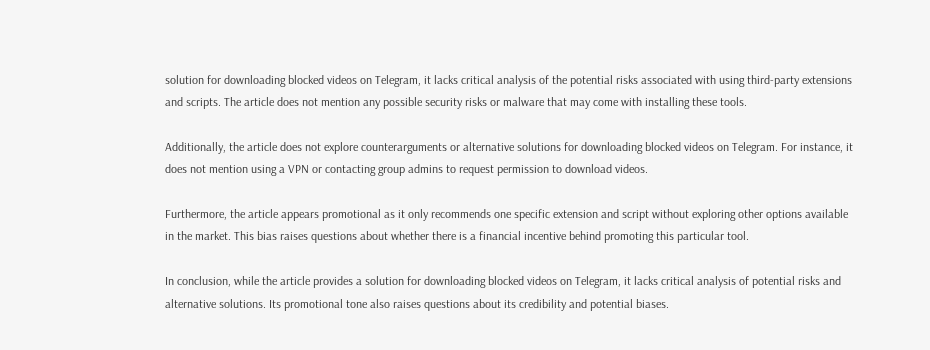solution for downloading blocked videos on Telegram, it lacks critical analysis of the potential risks associated with using third-party extensions and scripts. The article does not mention any possible security risks or malware that may come with installing these tools.

Additionally, the article does not explore counterarguments or alternative solutions for downloading blocked videos on Telegram. For instance, it does not mention using a VPN or contacting group admins to request permission to download videos.

Furthermore, the article appears promotional as it only recommends one specific extension and script without exploring other options available in the market. This bias raises questions about whether there is a financial incentive behind promoting this particular tool.

In conclusion, while the article provides a solution for downloading blocked videos on Telegram, it lacks critical analysis of potential risks and alternative solutions. Its promotional tone also raises questions about its credibility and potential biases.